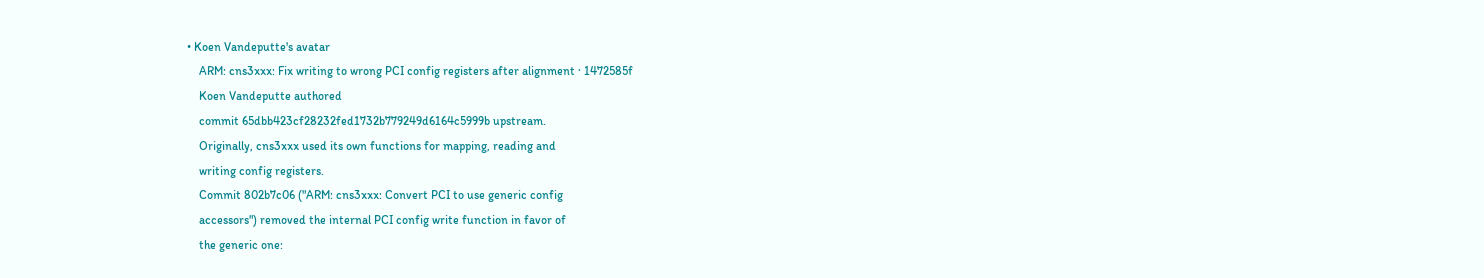• Koen Vandeputte's avatar
    ARM: cns3xxx: Fix writing to wrong PCI config registers after alignment · 1472585f
    Koen Vandeputte authored
    commit 65dbb423cf28232fed1732b779249d6164c5999b upstream.
    Originally, cns3xxx used its own functions for mapping, reading and
    writing config registers.
    Commit 802b7c06 ("ARM: cns3xxx: Convert PCI to use generic config
    accessors") removed the internal PCI config write function in favor of
    the generic one: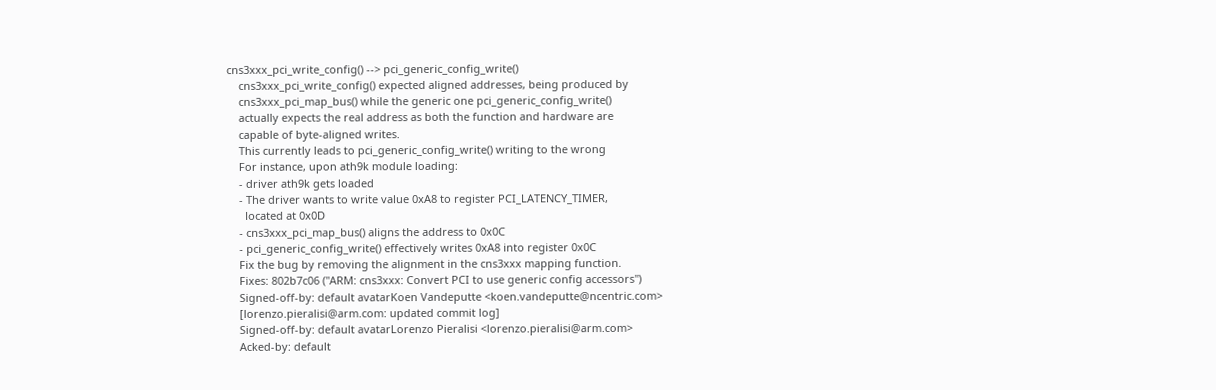cns3xxx_pci_write_config() --> pci_generic_config_write()
    cns3xxx_pci_write_config() expected aligned addresses, being produced by
    cns3xxx_pci_map_bus() while the generic one pci_generic_config_write()
    actually expects the real address as both the function and hardware are
    capable of byte-aligned writes.
    This currently leads to pci_generic_config_write() writing to the wrong
    For instance, upon ath9k module loading:
    - driver ath9k gets loaded
    - The driver wants to write value 0xA8 to register PCI_LATENCY_TIMER,
      located at 0x0D
    - cns3xxx_pci_map_bus() aligns the address to 0x0C
    - pci_generic_config_write() effectively writes 0xA8 into register 0x0C
    Fix the bug by removing the alignment in the cns3xxx mapping function.
    Fixes: 802b7c06 ("ARM: cns3xxx: Convert PCI to use generic config accessors")
    Signed-off-by: default avatarKoen Vandeputte <koen.vandeputte@ncentric.com>
    [lorenzo.pieralisi@arm.com: updated commit log]
    Signed-off-by: default avatarLorenzo Pieralisi <lorenzo.pieralisi@arm.com>
    Acked-by: default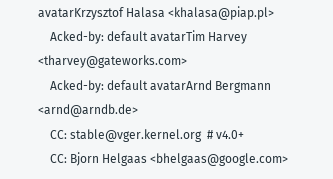avatarKrzysztof Halasa <khalasa@piap.pl>
    Acked-by: default avatarTim Harvey <tharvey@gateworks.com>
    Acked-by: default avatarArnd Bergmann <arnd@arndb.de>
    CC: stable@vger.kernel.org  # v4.0+
    CC: Bjorn Helgaas <bhelgaas@google.com>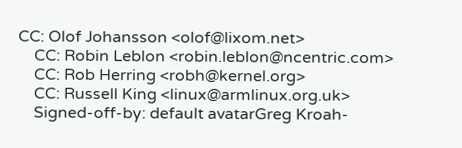CC: Olof Johansson <olof@lixom.net>
    CC: Robin Leblon <robin.leblon@ncentric.com>
    CC: Rob Herring <robh@kernel.org>
    CC: Russell King <linux@armlinux.org.uk>
    Signed-off-by: default avatarGreg Kroah-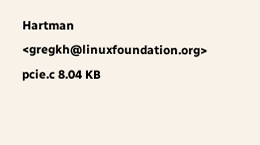Hartman <gregkh@linuxfoundation.org>
pcie.c 8.04 KB